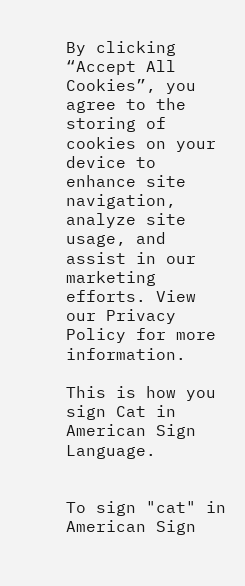By clicking “Accept All Cookies”, you agree to the storing of cookies on your device to enhance site navigation, analyze site usage, and assist in our marketing efforts. View our Privacy Policy for more information.

This is how you sign Cat in American Sign Language.


To sign "cat" in American Sign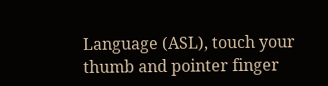Language (ASL), touch your thumb and pointer finger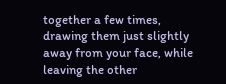together a few times, drawing them just slightly away from your face, while leaving the other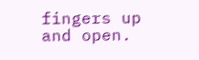fingers up and open.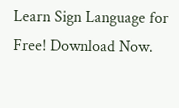Learn Sign Language for Free! Download Now.